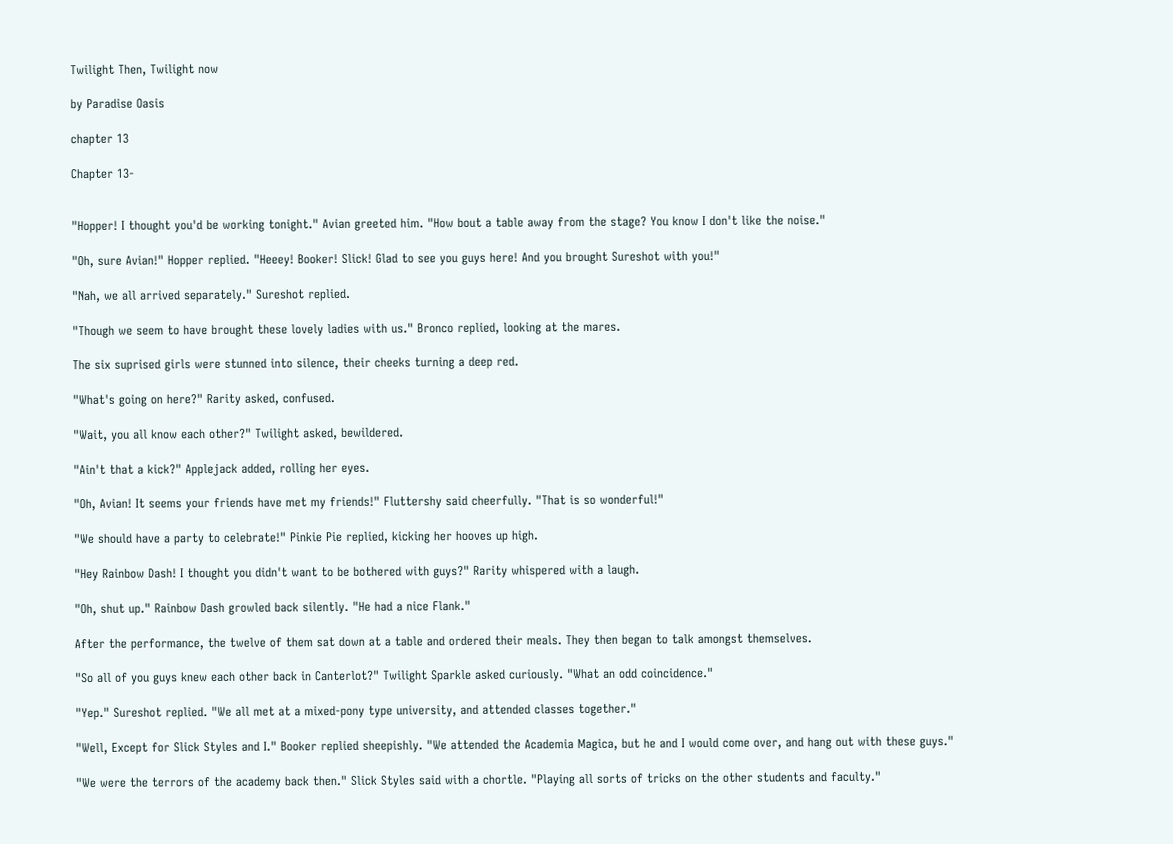Twilight Then, Twilight now

by Paradise Oasis

chapter 13

Chapter 13-


"Hopper! I thought you'd be working tonight." Avian greeted him. "How bout a table away from the stage? You know I don't like the noise."

"Oh, sure Avian!" Hopper replied. "Heeey! Booker! Slick! Glad to see you guys here! And you brought Sureshot with you!"

"Nah, we all arrived separately." Sureshot replied.

"Though we seem to have brought these lovely ladies with us." Bronco replied, looking at the mares.

The six suprised girls were stunned into silence, their cheeks turning a deep red.

"What's going on here?" Rarity asked, confused.

"Wait, you all know each other?" Twilight asked, bewildered.

"Ain't that a kick?" Applejack added, rolling her eyes.

"Oh, Avian! It seems your friends have met my friends!" Fluttershy said cheerfully. "That is so wonderful!"

"We should have a party to celebrate!" Pinkie Pie replied, kicking her hooves up high.

"Hey Rainbow Dash! I thought you didn't want to be bothered with guys?" Rarity whispered with a laugh.

"Oh, shut up." Rainbow Dash growled back silently. "He had a nice Flank."

After the performance, the twelve of them sat down at a table and ordered their meals. They then began to talk amongst themselves.

"So all of you guys knew each other back in Canterlot?" Twilight Sparkle asked curiously. "What an odd coincidence."

"Yep." Sureshot replied. "We all met at a mixed-pony type university, and attended classes together."

"Well, Except for Slick Styles and I." Booker replied sheepishly. "We attended the Academia Magica, but he and I would come over, and hang out with these guys."

"We were the terrors of the academy back then." Slick Styles said with a chortle. "Playing all sorts of tricks on the other students and faculty."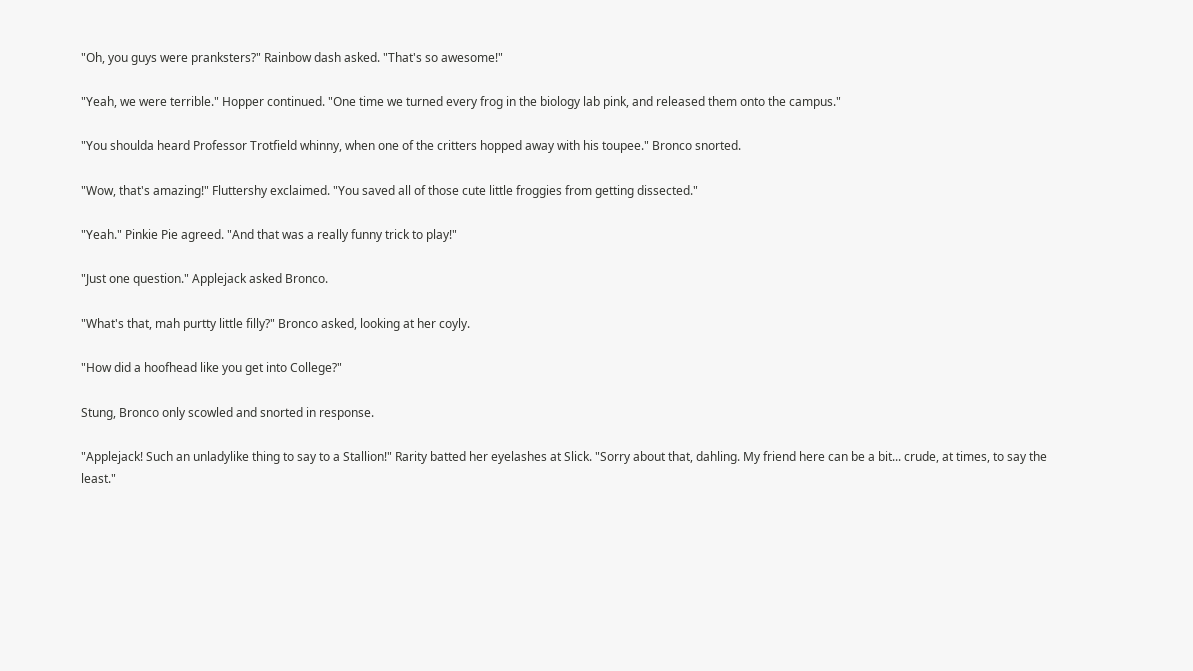"Oh, you guys were pranksters?" Rainbow dash asked. "That's so awesome!"

"Yeah, we were terrible." Hopper continued. "One time we turned every frog in the biology lab pink, and released them onto the campus."

"You shoulda heard Professor Trotfield whinny, when one of the critters hopped away with his toupee." Bronco snorted.

"Wow, that's amazing!" Fluttershy exclaimed. "You saved all of those cute little froggies from getting dissected."

"Yeah." Pinkie Pie agreed. "And that was a really funny trick to play!"

"Just one question." Applejack asked Bronco.

"What's that, mah purtty little filly?" Bronco asked, looking at her coyly.

"How did a hoofhead like you get into College?"

Stung, Bronco only scowled and snorted in response.

"Applejack! Such an unladylike thing to say to a Stallion!" Rarity batted her eyelashes at Slick. "Sorry about that, dahling. My friend here can be a bit... crude, at times, to say the least."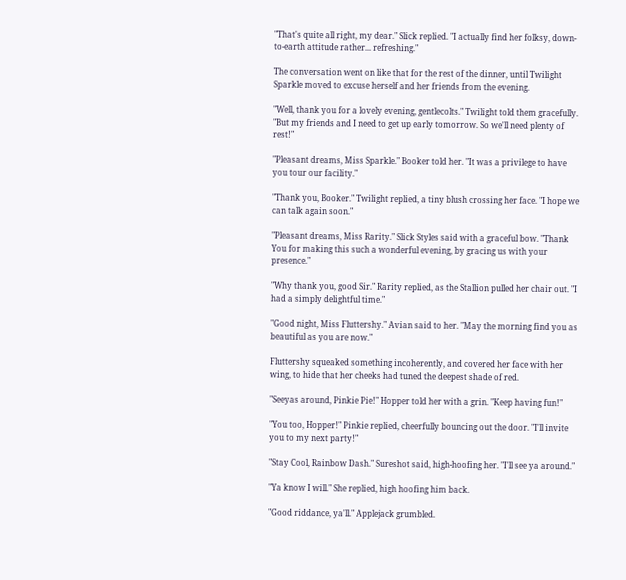"That's quite all right, my dear." Slick replied. "I actually find her folksy, down-to-earth attitude rather... refreshing."

The conversation went on like that for the rest of the dinner, until Twilight Sparkle moved to excuse herself and her friends from the evening.

"Well, thank you for a lovely evening, gentlecolts." Twilight told them gracefully. "But my friends and I need to get up early tomorrow. So we'll need plenty of rest!"

"Pleasant dreams, Miss Sparkle." Booker told her. "It was a privilege to have you tour our facility."

"Thank you, Booker." Twilight replied, a tiny blush crossing her face. "I hope we can talk again soon."

"Pleasant dreams, Miss Rarity." Slick Styles said with a graceful bow. "Thank You for making this such a wonderful evening, by gracing us with your presence."

"Why thank you, good Sir." Rarity replied, as the Stallion pulled her chair out. "I had a simply delightful time."

"Good night, Miss Fluttershy." Avian said to her. "May the morning find you as beautiful as you are now."

Fluttershy squeaked something incoherently, and covered her face with her wing, to hide that her cheeks had tuned the deepest shade of red.

"Seeyas around, Pinkie Pie!" Hopper told her with a grin. "Keep having fun!"

"You too, Hopper!" Pinkie replied, cheerfully bouncing out the door. "I'll invite you to my next party!"

"Stay Cool, Rainbow Dash." Sureshot said, high-hoofing her. "I'll see ya around."

"Ya know I will." She replied, high hoofing him back.

"Good riddance, ya'll." Applejack grumbled.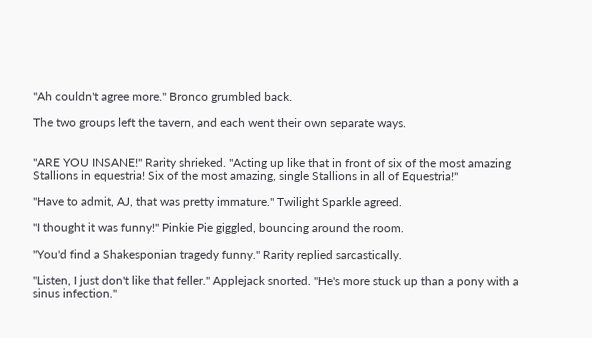"Ah couldn't agree more." Bronco grumbled back.

The two groups left the tavern, and each went their own separate ways.


"ARE YOU INSANE!" Rarity shrieked. "Acting up like that in front of six of the most amazing Stallions in equestria! Six of the most amazing, single Stallions in all of Equestria!"

"Have to admit, AJ, that was pretty immature." Twilight Sparkle agreed.

"I thought it was funny!" Pinkie Pie giggled, bouncing around the room.

"You'd find a Shakesponian tragedy funny." Rarity replied sarcastically.

"Listen, I just don't like that feller." Applejack snorted. "He's more stuck up than a pony with a sinus infection."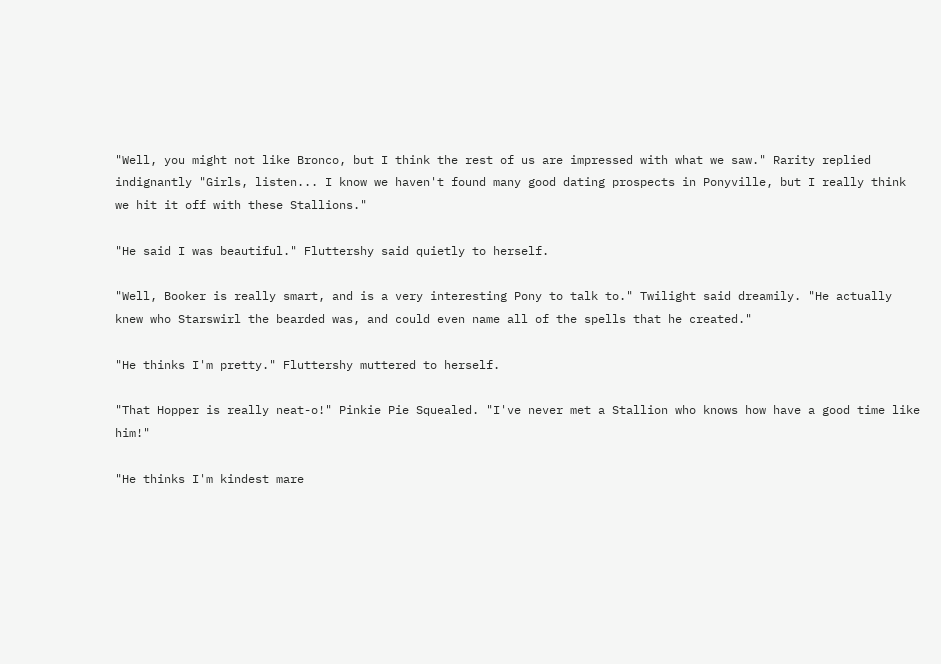"Well, you might not like Bronco, but I think the rest of us are impressed with what we saw." Rarity replied indignantly "Girls, listen... I know we haven't found many good dating prospects in Ponyville, but I really think we hit it off with these Stallions."

"He said I was beautiful." Fluttershy said quietly to herself.

"Well, Booker is really smart, and is a very interesting Pony to talk to." Twilight said dreamily. "He actually knew who Starswirl the bearded was, and could even name all of the spells that he created."

"He thinks I'm pretty." Fluttershy muttered to herself.

"That Hopper is really neat-o!" Pinkie Pie Squealed. "I've never met a Stallion who knows how have a good time like him!"

"He thinks I'm kindest mare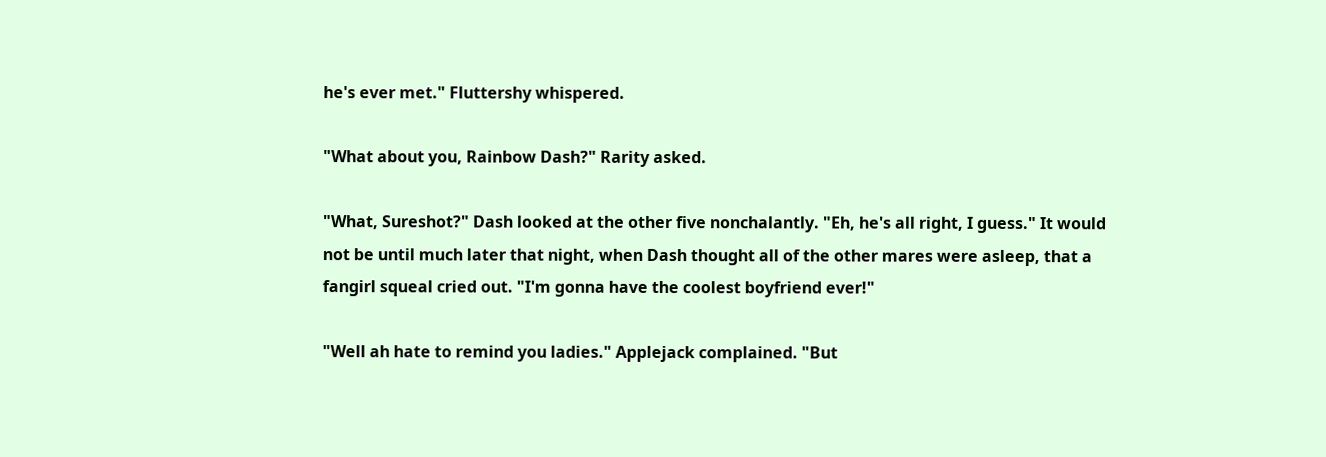he's ever met." Fluttershy whispered.

"What about you, Rainbow Dash?" Rarity asked.

"What, Sureshot?" Dash looked at the other five nonchalantly. "Eh, he's all right, I guess." It would not be until much later that night, when Dash thought all of the other mares were asleep, that a fangirl squeal cried out. "I'm gonna have the coolest boyfriend ever!"

"Well ah hate to remind you ladies." Applejack complained. "But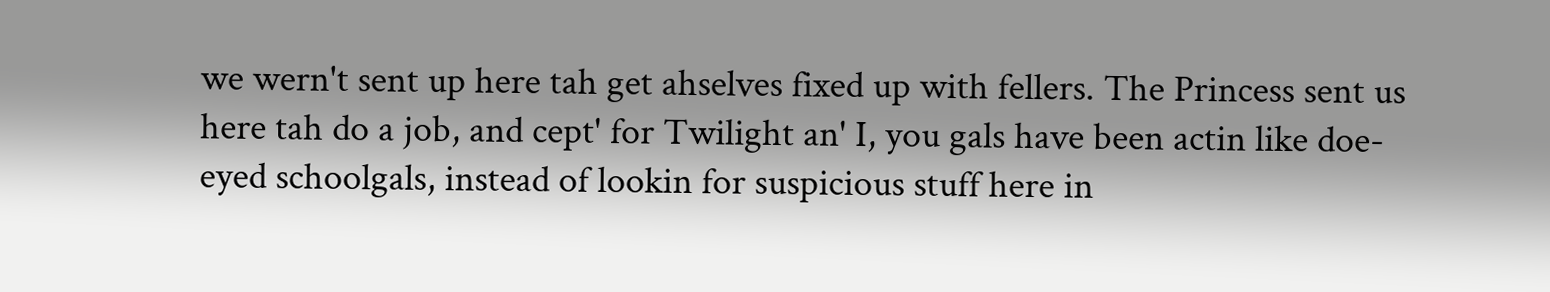we wern't sent up here tah get ahselves fixed up with fellers. The Princess sent us here tah do a job, and cept' for Twilight an' I, you gals have been actin like doe-eyed schoolgals, instead of lookin for suspicious stuff here in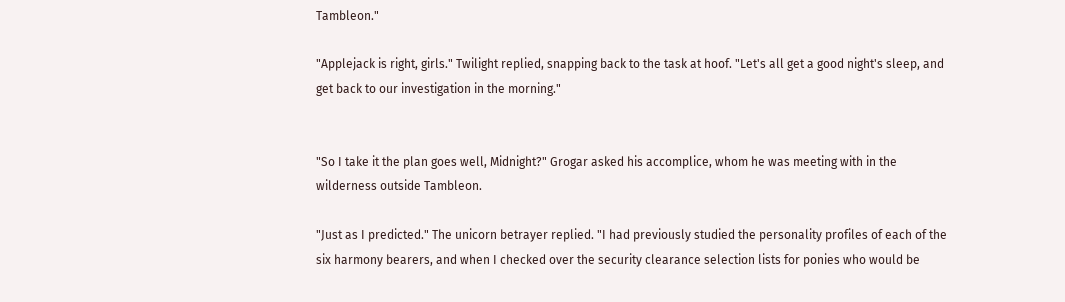Tambleon."

"Applejack is right, girls." Twilight replied, snapping back to the task at hoof. "Let's all get a good night's sleep, and get back to our investigation in the morning."


"So I take it the plan goes well, Midnight?" Grogar asked his accomplice, whom he was meeting with in the wilderness outside Tambleon.

"Just as I predicted." The unicorn betrayer replied. "I had previously studied the personality profiles of each of the six harmony bearers, and when I checked over the security clearance selection lists for ponies who would be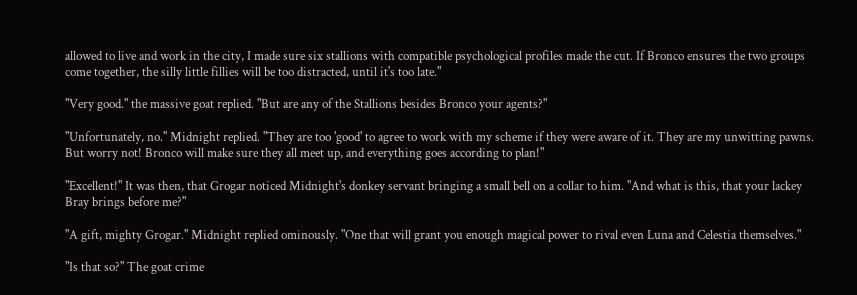allowed to live and work in the city, I made sure six stallions with compatible psychological profiles made the cut. If Bronco ensures the two groups come together, the silly little fillies will be too distracted, until it's too late."

"Very good." the massive goat replied. "But are any of the Stallions besides Bronco your agents?"

"Unfortunately, no." Midnight replied. "They are too 'good' to agree to work with my scheme if they were aware of it. They are my unwitting pawns. But worry not! Bronco will make sure they all meet up, and everything goes according to plan!"

"Excellent!" It was then, that Grogar noticed Midnight's donkey servant bringing a small bell on a collar to him. "And what is this, that your lackey Bray brings before me?"

"A gift, mighty Grogar." Midnight replied ominously. "One that will grant you enough magical power to rival even Luna and Celestia themselves."

"Is that so?" The goat crime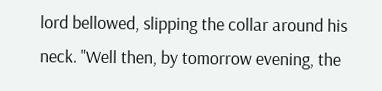lord bellowed, slipping the collar around his neck. "Well then, by tomorrow evening, the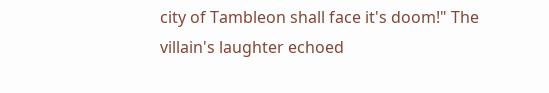city of Tambleon shall face it's doom!" The villain's laughter echoed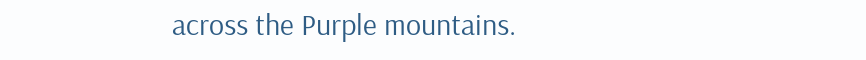across the Purple mountains.